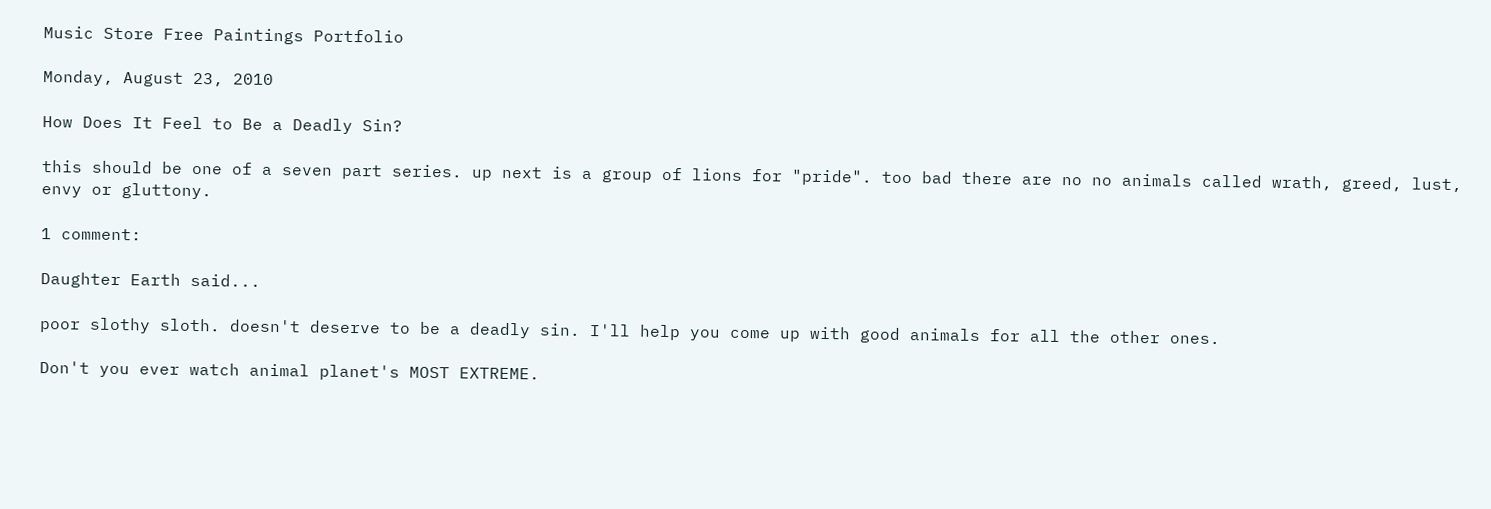Music Store Free Paintings Portfolio

Monday, August 23, 2010

How Does It Feel to Be a Deadly Sin?

this should be one of a seven part series. up next is a group of lions for "pride". too bad there are no no animals called wrath, greed, lust, envy or gluttony.

1 comment:

Daughter Earth said...

poor slothy sloth. doesn't deserve to be a deadly sin. I'll help you come up with good animals for all the other ones.

Don't you ever watch animal planet's MOST EXTREME.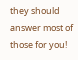they should answer most of those for you!